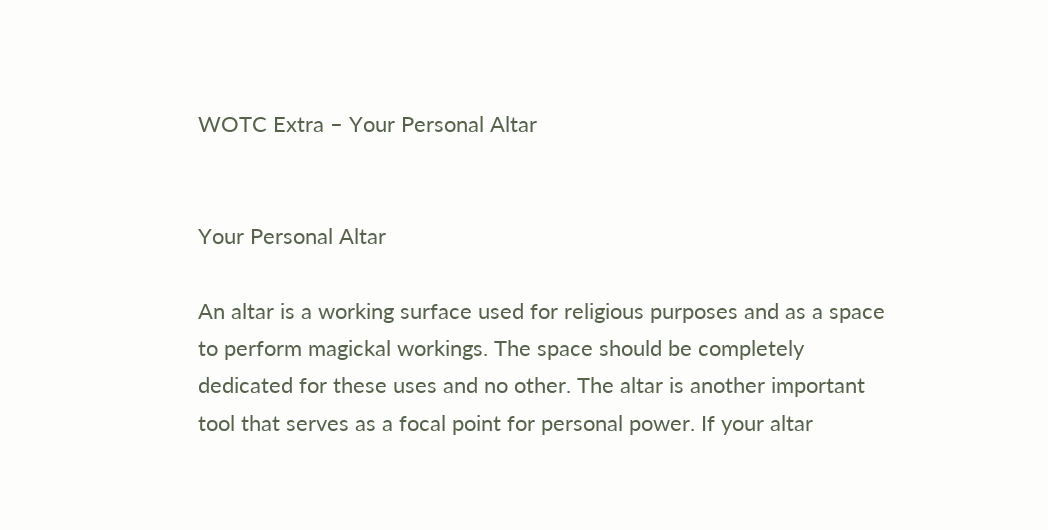WOTC Extra – Your Personal Altar


Your Personal Altar

An altar is a working surface used for religious purposes and as a space to perform magickal workings. The space should be completely dedicated for these uses and no other. The altar is another important tool that serves as a focal point for personal power. If your altar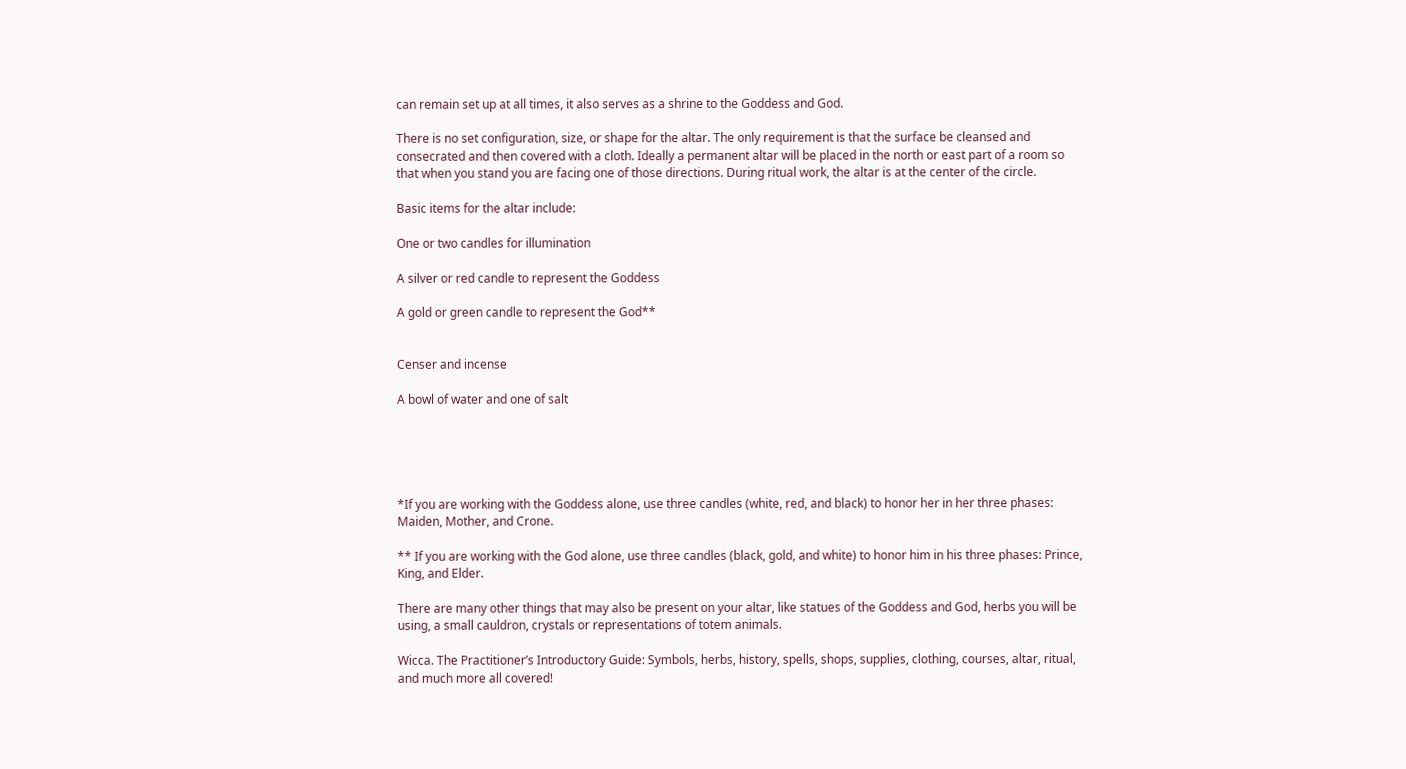can remain set up at all times, it also serves as a shrine to the Goddess and God.

There is no set configuration, size, or shape for the altar. The only requirement is that the surface be cleansed and consecrated and then covered with a cloth. Ideally a permanent altar will be placed in the north or east part of a room so that when you stand you are facing one of those directions. During ritual work, the altar is at the center of the circle.

Basic items for the altar include:

One or two candles for illumination

A silver or red candle to represent the Goddess

A gold or green candle to represent the God**


Censer and incense

A bowl of water and one of salt





*If you are working with the Goddess alone, use three candles (white, red, and black) to honor her in her three phases: Maiden, Mother, and Crone.

** If you are working with the God alone, use three candles (black, gold, and white) to honor him in his three phases: Prince, King, and Elder.

There are many other things that may also be present on your altar, like statues of the Goddess and God, herbs you will be using, a small cauldron, crystals or representations of totem animals.

Wicca. The Practitioner’s Introductory Guide: Symbols, herbs, history, spells, shops, supplies, clothing, courses, altar, ritual, and much more all covered!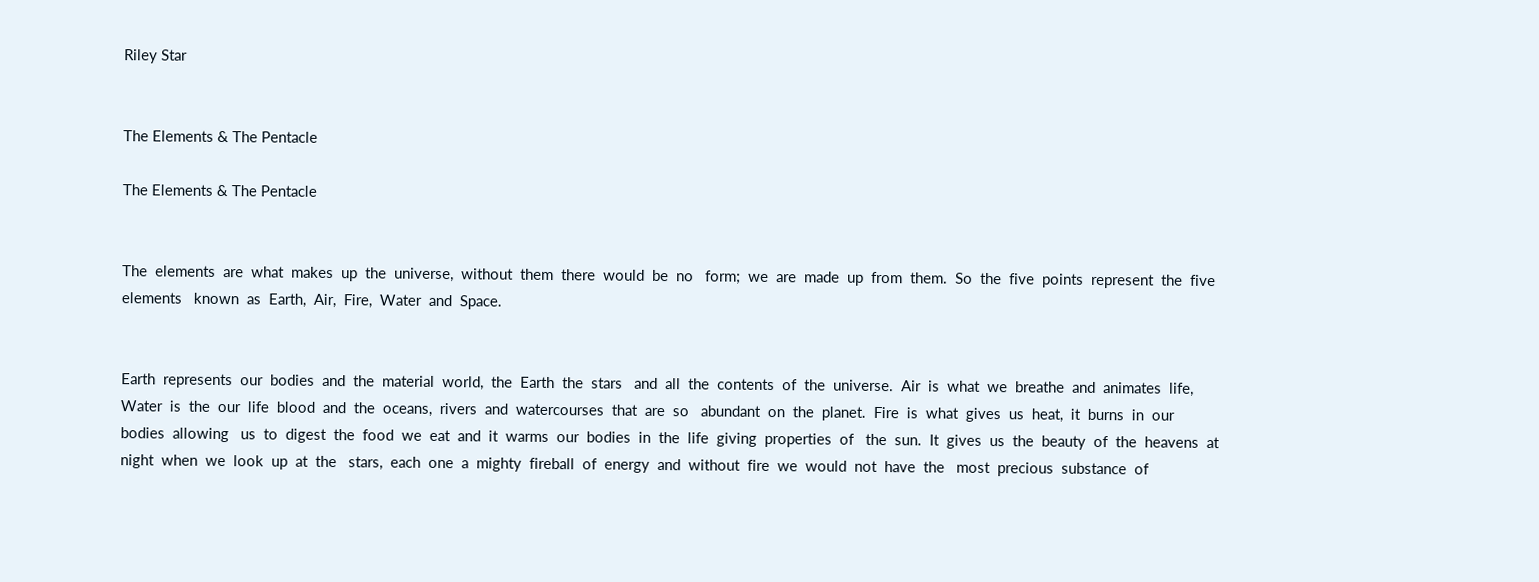Riley Star


The Elements & The Pentacle

The Elements & The Pentacle


The  elements  are  what  makes  up  the  universe,  without  them  there  would  be  no   form;  we  are  made  up  from  them.  So  the  five  points  represent  the  five  elements   known  as  Earth,  Air,  Fire,  Water  and  Space.


Earth  represents  our  bodies  and  the  material  world,  the  Earth  the  stars   and  all  the  contents  of  the  universe.  Air  is  what  we  breathe  and  animates  life,   Water  is  the  our  life  blood  and  the  oceans,  rivers  and  watercourses  that  are  so   abundant  on  the  planet.  Fire  is  what  gives  us  heat,  it  burns  in  our  bodies  allowing   us  to  digest  the  food  we  eat  and  it  warms  our  bodies  in  the  life  giving  properties  of   the  sun.  It  gives  us  the  beauty  of  the  heavens  at  night  when  we  look  up  at  the   stars,  each  one  a  mighty  fireball  of  energy  and  without  fire  we  would  not  have  the   most  precious  substance  of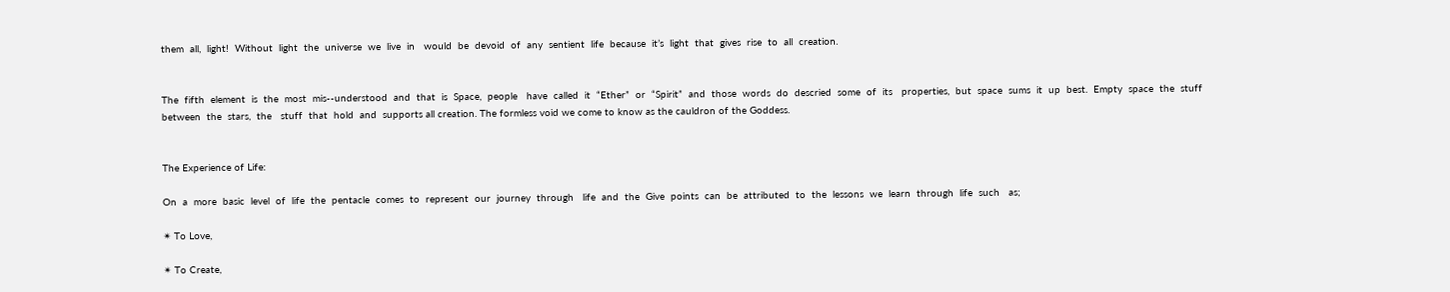them  all,  light!  Without  light  the  universe  we  live  in   would  be  devoid  of  any  sentient  life  because  it’s  light  that  gives  rise  to  all  creation.


The  fifth  element  is  the  most  mis-‐understood  and  that  is  Space,  people   have  called  it  “Ether”  or  “Spirit”  and  those  words  do  descried  some  of  its   properties,  but  space  sums  it  up  best.  Empty  space  the  stuff  between  the  stars,  the   stuff  that  hold  and  supports all creation. The formless void we come to know as the cauldron of the Goddess.


The Experience of Life:

On  a  more  basic  level  of  life  the  pentacle  comes  to  represent  our  journey  through   life  and  the  Give  points  can  be  attributed  to  the  lessons  we  learn  through  life  such   as;

✴ To Love,

✴ To Create,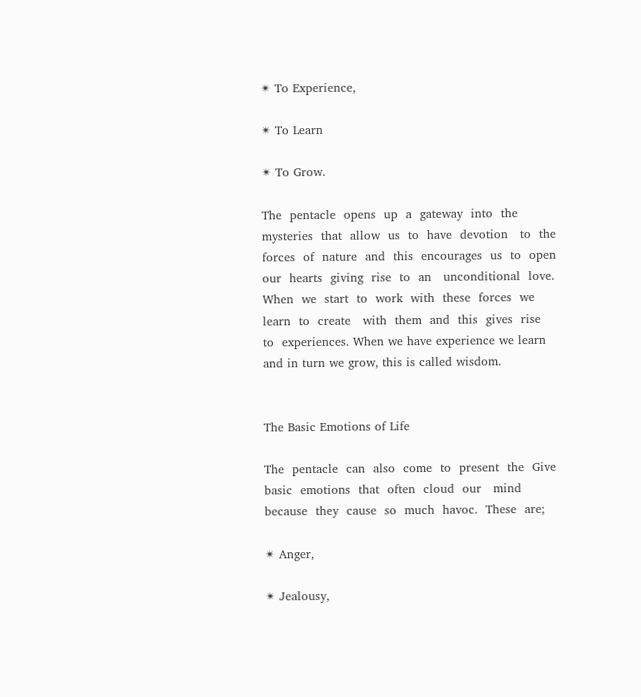✴ To Experience,

✴ To Learn

✴ To Grow.

The  pentacle  opens  up  a  gateway  into  the  mysteries  that  allow  us  to  have  devotion   to  the  forces  of  nature  and  this  encourages  us  to  open  our  hearts  giving  rise  to  an   unconditional  love.  When  we  start  to  work  with  these  forces  we  learn  to  create   with  them  and  this  gives  rise  to  experiences. When we have experience we learn and in turn we grow, this is called wisdom.


The Basic Emotions of Life

The  pentacle  can  also  come  to  present  the  Give  basic  emotions  that  often  cloud  our   mind  because  they  cause  so  much  havoc.  These  are;

✴ Anger,

✴ Jealousy,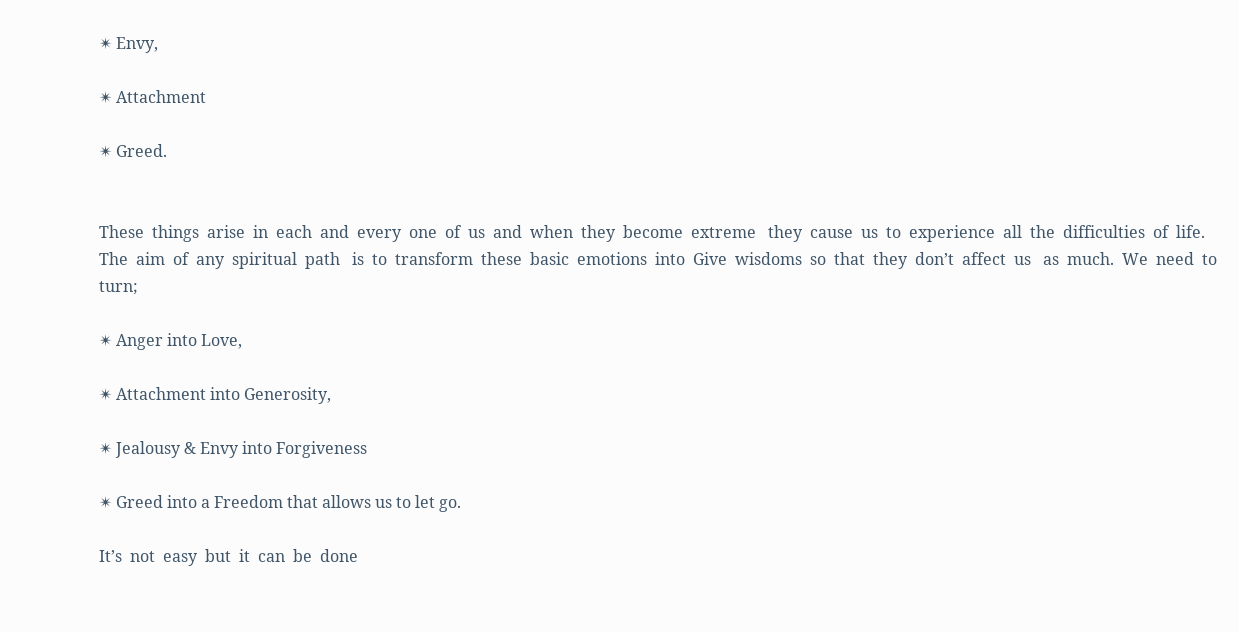✴ Envy,

✴ Attachment

✴ Greed.


These  things  arise  in  each  and  every  one  of  us  and  when  they  become  extreme   they  cause  us  to  experience  all  the  difficulties  of  life.  The  aim  of  any  spiritual  path   is  to  transform  these  basic  emotions  into  Give  wisdoms  so  that  they  don’t  affect  us   as  much.  We  need  to  turn;

✴ Anger into Love,

✴ Attachment into Generosity,

✴ Jealousy & Envy into Forgiveness

✴ Greed into a Freedom that allows us to let go.

It’s  not  easy  but  it  can  be  done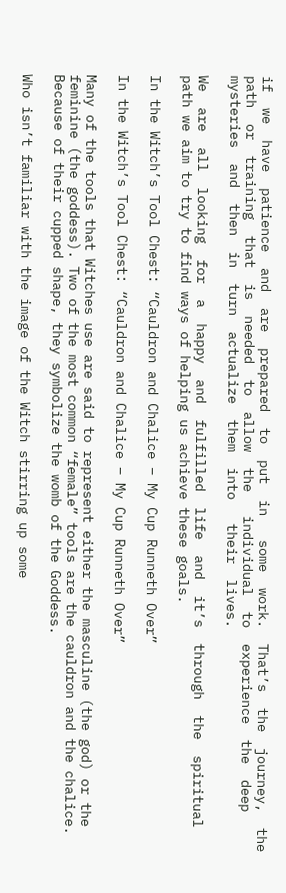if  we  have  patience  and  are  prepared  to  put  in   some  work.  That’s  the  journey,  the  path  or  training  that  is  needed  to  allow  the   individual  to  experience  the  deep  mysteries  and  then  in  turn  actualize  them  into   their  lives.

We  are  all  looking  for  a  happy  and  fulfilled  life  and  it’s  through  the  spiritual path we aim to try to find ways of helping us achieve these goals.

In the Witch’s Tool Chest: “Cauldron and Chalice – My Cup Runneth Over”

In the Witch’s Tool Chest: “Cauldron and Chalice – My Cup Runneth Over”

Many of the tools that Witches use are said to represent either the masculine (the god) or the feminine (the goddess). Two of the most common “female” tools are the cauldron and the chalice. Because of their cupped shape, they symbolize the womb of the Goddess.

Who isn’t familiar with the image of the Witch stirring up some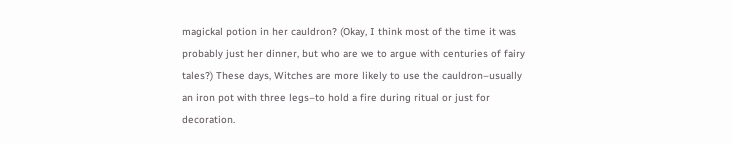magickal potion in her cauldron? (Okay, I think most of the time it was probably just her dinner, but who are we to argue with centuries of fairy tales?) These days, Witches are more likely to use the cauldron–usually an iron pot with three legs–to hold a fire during ritual or just for decoration.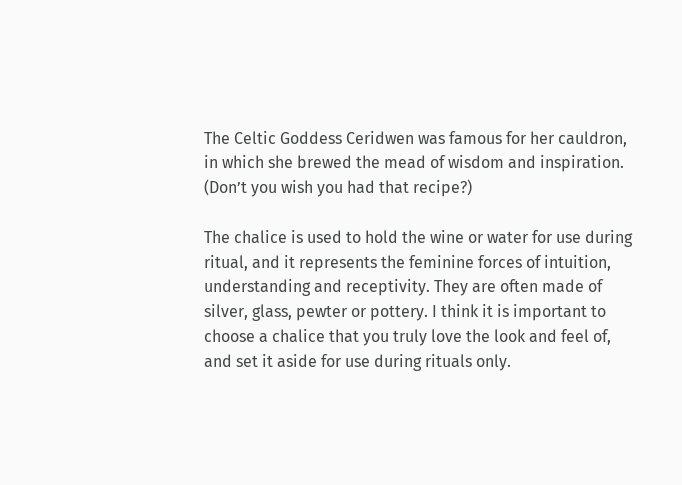The Celtic Goddess Ceridwen was famous for her cauldron, in which she brewed the mead of wisdom and inspiration. (Don’t you wish you had that recipe?)

The chalice is used to hold the wine or water for use during ritual, and it represents the feminine forces of intuition, understanding and receptivity. They are often made of silver, glass, pewter or pottery. I think it is important to choose a chalice that you truly love the look and feel of, and set it aside for use during rituals only.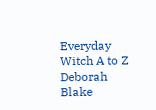Everyday Witch A to Z
Deborah Blake